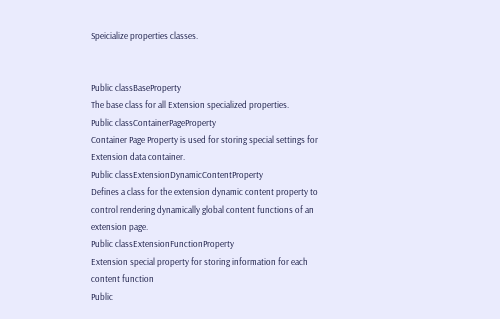Speicialize properties classes.


Public classBaseProperty
The base class for all Extension specialized properties.
Public classContainerPageProperty
Container Page Property is used for storing special settings for Extension data container.
Public classExtensionDynamicContentProperty
Defines a class for the extension dynamic content property to control rendering dynamically global content functions of an extension page.
Public classExtensionFunctionProperty
Extension special property for storing information for each content function
Public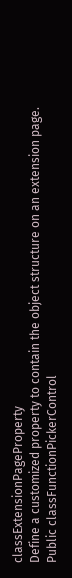classExtensionPageProperty
Define a customized property to contain the object structure on an extension page.
Public classFunctionPickerControl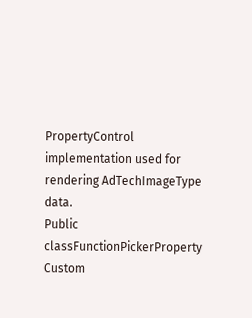PropertyControl implementation used for rendering AdTechImageType data.
Public classFunctionPickerProperty
Custom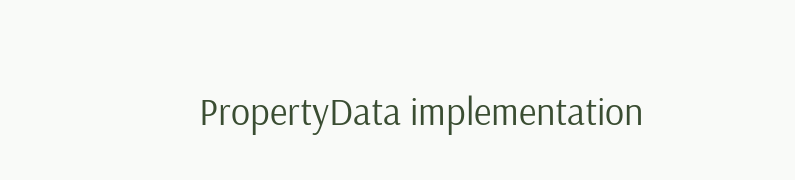PropertyData implementation